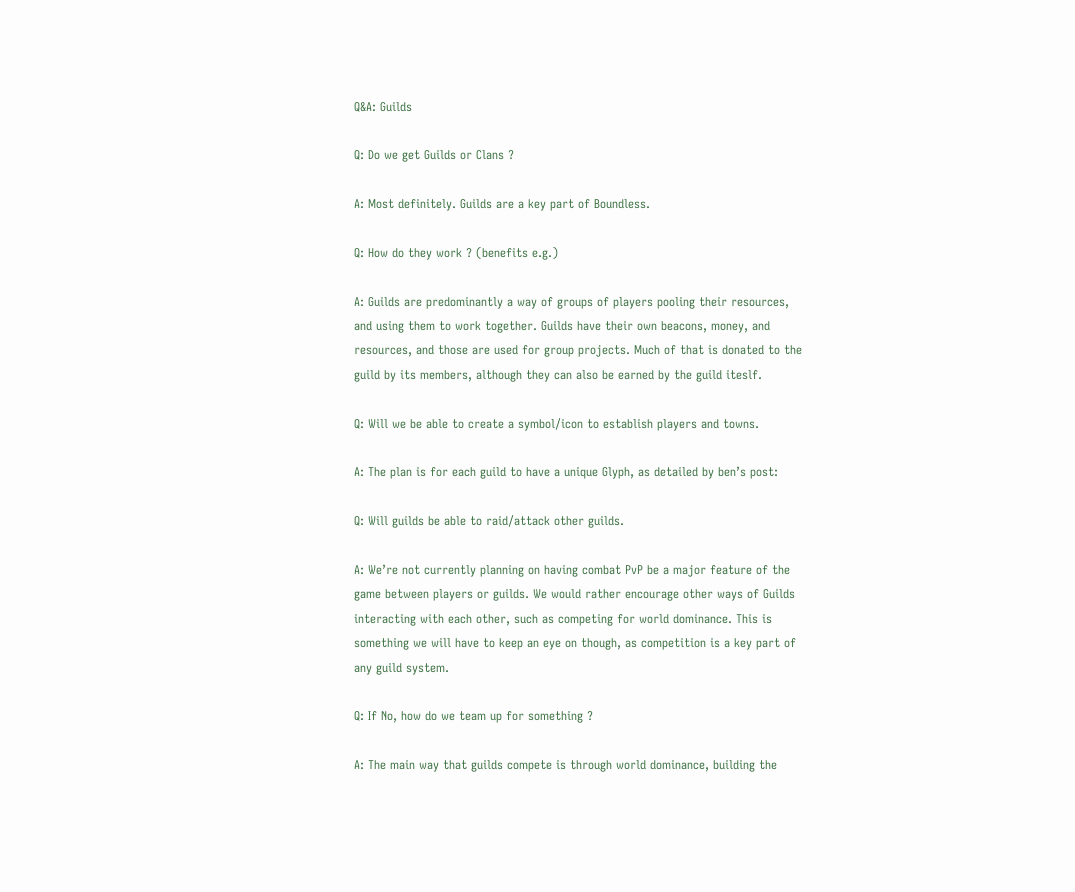Q&A: Guilds

Q: Do we get Guilds or Clans ?

A: Most definitely. Guilds are a key part of Boundless.

Q: How do they work ? (benefits e.g.)

A: Guilds are predominantly a way of groups of players pooling their resources, and using them to work together. Guilds have their own beacons, money, and resources, and those are used for group projects. Much of that is donated to the guild by its members, although they can also be earned by the guild iteslf.

Q: Will we be able to create a symbol/icon to establish players and towns.

A: The plan is for each guild to have a unique Glyph, as detailed by ben’s post:

Q: Will guilds be able to raid/attack other guilds.

A: We’re not currently planning on having combat PvP be a major feature of the game between players or guilds. We would rather encourage other ways of Guilds interacting with each other, such as competing for world dominance. This is something we will have to keep an eye on though, as competition is a key part of any guild system.

Q: If No, how do we team up for something ?

A: The main way that guilds compete is through world dominance, building the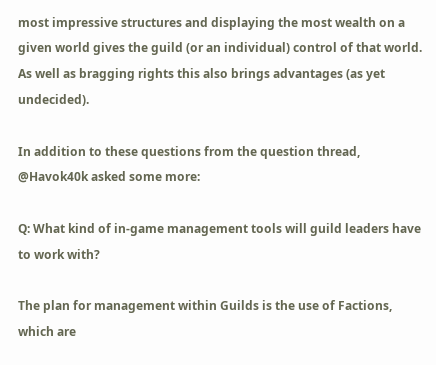most impressive structures and displaying the most wealth on a given world gives the guild (or an individual) control of that world. As well as bragging rights this also brings advantages (as yet undecided).

In addition to these questions from the question thread, @Havok40k asked some more:

Q: What kind of in-game management tools will guild leaders have to work with?

The plan for management within Guilds is the use of Factions, which are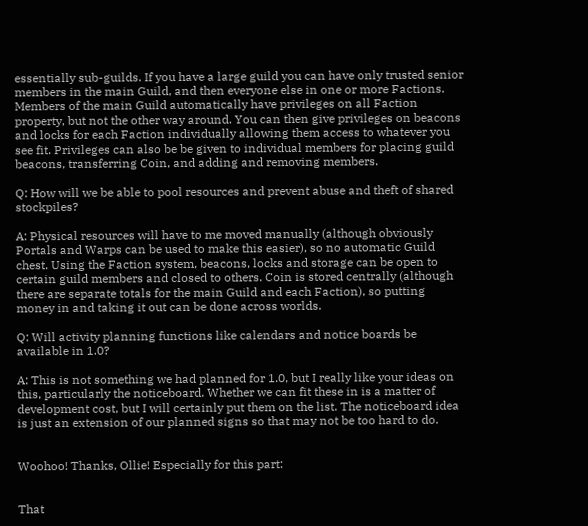essentially sub-guilds. If you have a large guild you can have only trusted senior members in the main Guild, and then everyone else in one or more Factions. Members of the main Guild automatically have privileges on all Faction property, but not the other way around. You can then give privileges on beacons and locks for each Faction individually allowing them access to whatever you see fit. Privileges can also be be given to individual members for placing guild beacons, transferring Coin, and adding and removing members.

Q: How will we be able to pool resources and prevent abuse and theft of shared stockpiles?

A: Physical resources will have to me moved manually (although obviously Portals and Warps can be used to make this easier), so no automatic Guild chest. Using the Faction system, beacons, locks and storage can be open to certain guild members and closed to others. Coin is stored centrally (although there are separate totals for the main Guild and each Faction), so putting money in and taking it out can be done across worlds.

Q: Will activity planning functions like calendars and notice boards be available in 1.0?

A: This is not something we had planned for 1.0, but I really like your ideas on this, particularly the noticeboard. Whether we can fit these in is a matter of development cost, but I will certainly put them on the list. The noticeboard idea is just an extension of our planned signs so that may not be too hard to do.


Woohoo! Thanks, Ollie! Especially for this part:


That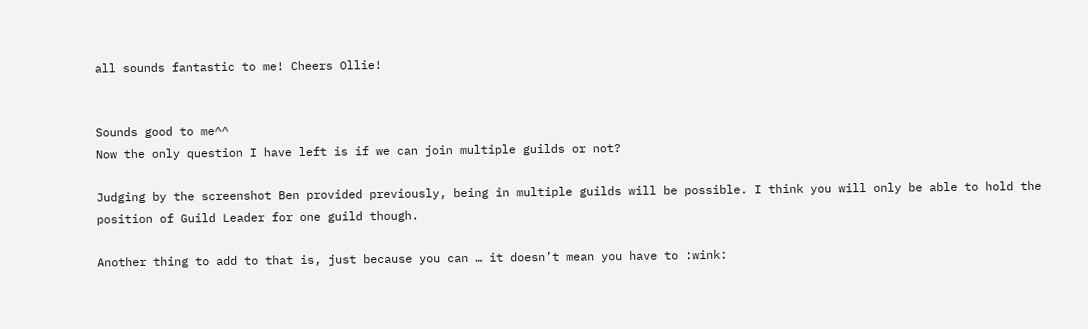all sounds fantastic to me! Cheers Ollie!


Sounds good to me^^
Now the only question I have left is if we can join multiple guilds or not?

Judging by the screenshot Ben provided previously, being in multiple guilds will be possible. I think you will only be able to hold the position of Guild Leader for one guild though.

Another thing to add to that is, just because you can … it doesn’t mean you have to :wink: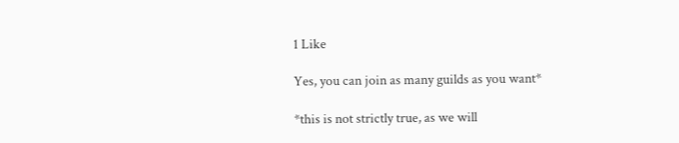1 Like

Yes, you can join as many guilds as you want*

*this is not strictly true, as we will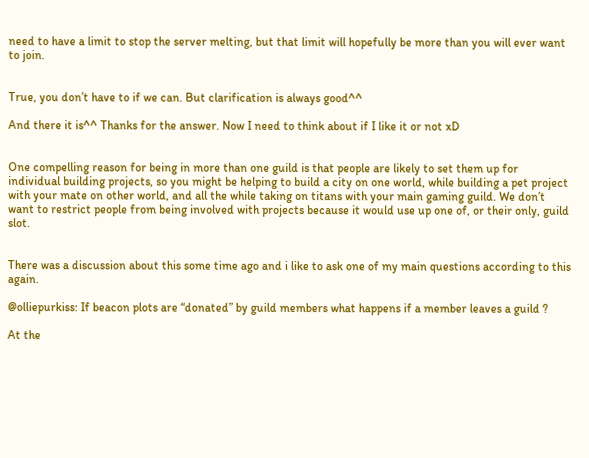need to have a limit to stop the server melting, but that limit will hopefully be more than you will ever want to join.


True, you don’t have to if we can. But clarification is always good^^

And there it is^^ Thanks for the answer. Now I need to think about if I like it or not xD


One compelling reason for being in more than one guild is that people are likely to set them up for individual building projects, so you might be helping to build a city on one world, while building a pet project with your mate on other world, and all the while taking on titans with your main gaming guild. We don’t want to restrict people from being involved with projects because it would use up one of, or their only, guild slot.


There was a discussion about this some time ago and i like to ask one of my main questions according to this again.

@olliepurkiss: If beacon plots are “donated” by guild members what happens if a member leaves a guild ?

At the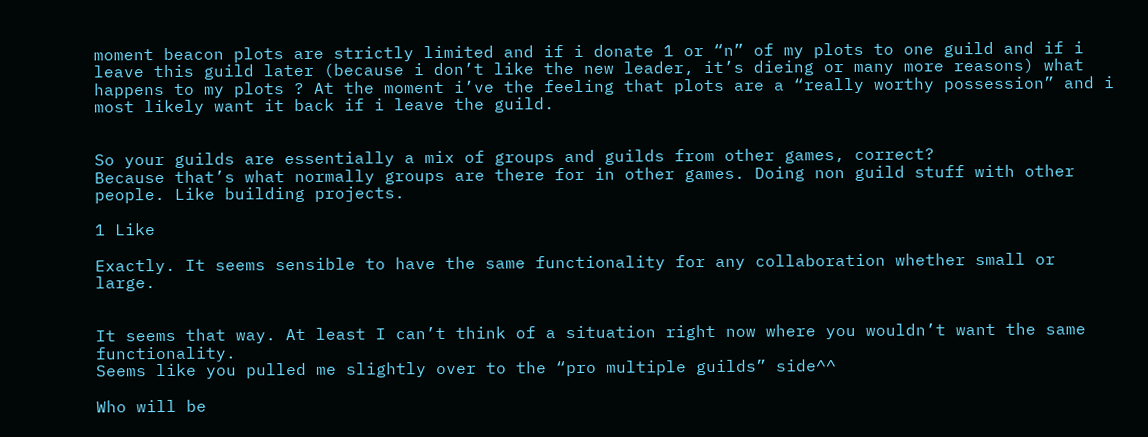moment beacon plots are strictly limited and if i donate 1 or “n” of my plots to one guild and if i leave this guild later (because i don’t like the new leader, it’s dieing or many more reasons) what happens to my plots ? At the moment i’ve the feeling that plots are a “really worthy possession” and i most likely want it back if i leave the guild.


So your guilds are essentially a mix of groups and guilds from other games, correct?
Because that’s what normally groups are there for in other games. Doing non guild stuff with other people. Like building projects.

1 Like

Exactly. It seems sensible to have the same functionality for any collaboration whether small or large.


It seems that way. At least I can’t think of a situation right now where you wouldn’t want the same functionality.
Seems like you pulled me slightly over to the “pro multiple guilds” side^^

Who will be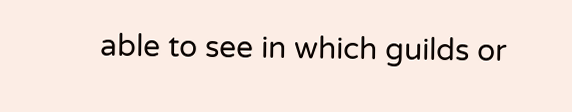able to see in which guilds or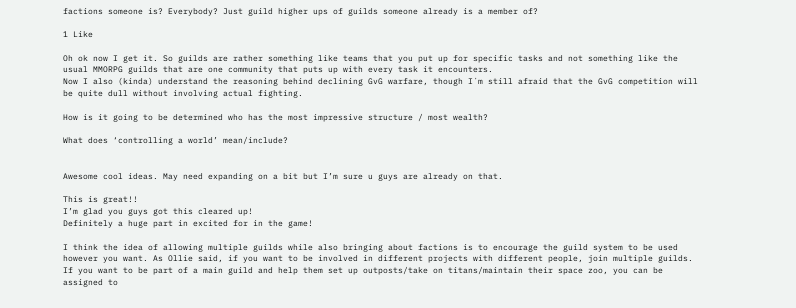factions someone is? Everybody? Just guild higher ups of guilds someone already is a member of?

1 Like

Oh ok now I get it. So guilds are rather something like teams that you put up for specific tasks and not something like the usual MMORPG guilds that are one community that puts up with every task it encounters.
Now I also (kinda) understand the reasoning behind declining GvG warfare, though I´m still afraid that the GvG competition will be quite dull without involving actual fighting.

How is it going to be determined who has the most impressive structure / most wealth?

What does ‘controlling a world’ mean/include?


Awesome cool ideas. May need expanding on a bit but I’m sure u guys are already on that.

This is great!!
I’m glad you guys got this cleared up!
Definitely a huge part in excited for in the game!

I think the idea of allowing multiple guilds while also bringing about factions is to encourage the guild system to be used however you want. As Ollie said, if you want to be involved in different projects with different people, join multiple guilds. If you want to be part of a main guild and help them set up outposts/take on titans/maintain their space zoo, you can be assigned to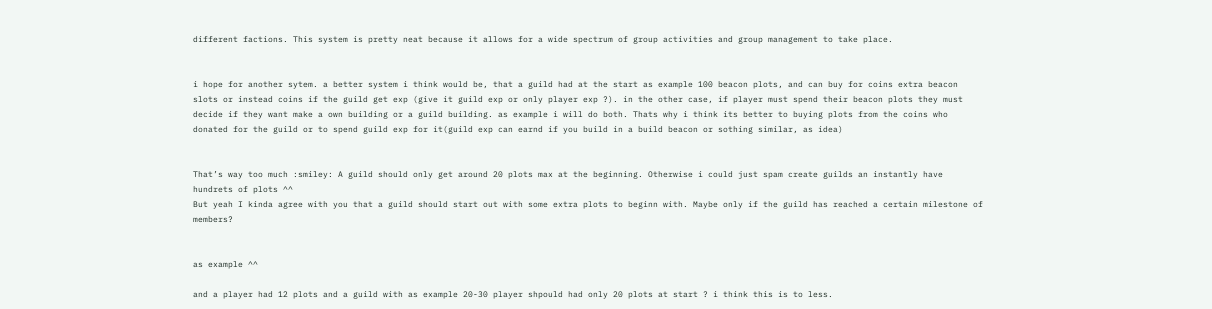different factions. This system is pretty neat because it allows for a wide spectrum of group activities and group management to take place.


i hope for another sytem. a better system i think would be, that a guild had at the start as example 100 beacon plots, and can buy for coins extra beacon slots or instead coins if the guild get exp (give it guild exp or only player exp ?). in the other case, if player must spend their beacon plots they must decide if they want make a own building or a guild building. as example i will do both. Thats why i think its better to buying plots from the coins who donated for the guild or to spend guild exp for it(guild exp can earnd if you build in a build beacon or sothing similar, as idea)


That’s way too much :smiley: A guild should only get around 20 plots max at the beginning. Otherwise i could just spam create guilds an instantly have hundrets of plots ^^
But yeah I kinda agree with you that a guild should start out with some extra plots to beginn with. Maybe only if the guild has reached a certain milestone of members?


as example ^^

and a player had 12 plots and a guild with as example 20-30 player shpould had only 20 plots at start ? i think this is to less.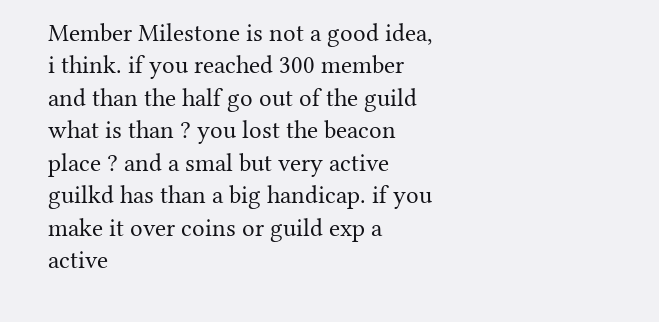Member Milestone is not a good idea, i think. if you reached 300 member and than the half go out of the guild what is than ? you lost the beacon place ? and a smal but very active guilkd has than a big handicap. if you make it over coins or guild exp a active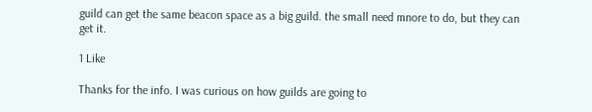guild can get the same beacon space as a big guild. the small need mnore to do, but they can get it.

1 Like

Thanks for the info. I was curious on how guilds are going to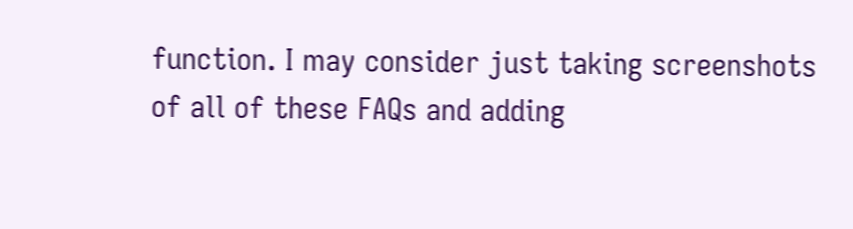function. I may consider just taking screenshots of all of these FAQs and adding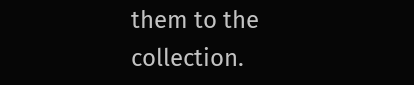them to the collection.